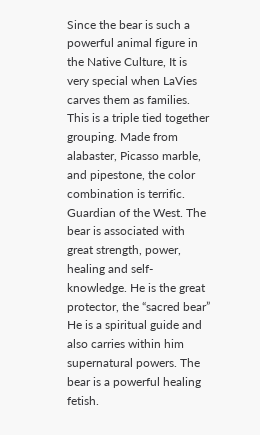Since the bear is such a powerful animal figure in the Native Culture, It is very special when LaVies carves them as families. This is a triple tied together grouping. Made from alabaster, Picasso marble, and pipestone, the color combination is terrific. Guardian of the West. The bear is associated with great strength, power, healing and self-knowledge. He is the great protector, the “sacred bear” He is a spiritual guide and also carries within him supernatural powers. The bear is a powerful healing fetish.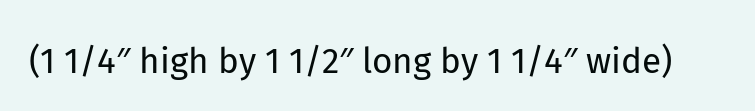(1 1/4″ high by 1 1/2″ long by 1 1/4″ wide)